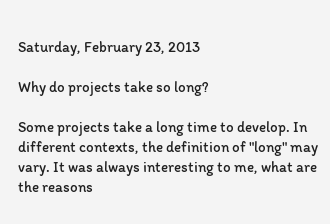Saturday, February 23, 2013

Why do projects take so long?

Some projects take a long time to develop. In different contexts, the definition of "long" may vary. It was always interesting to me, what are the reasons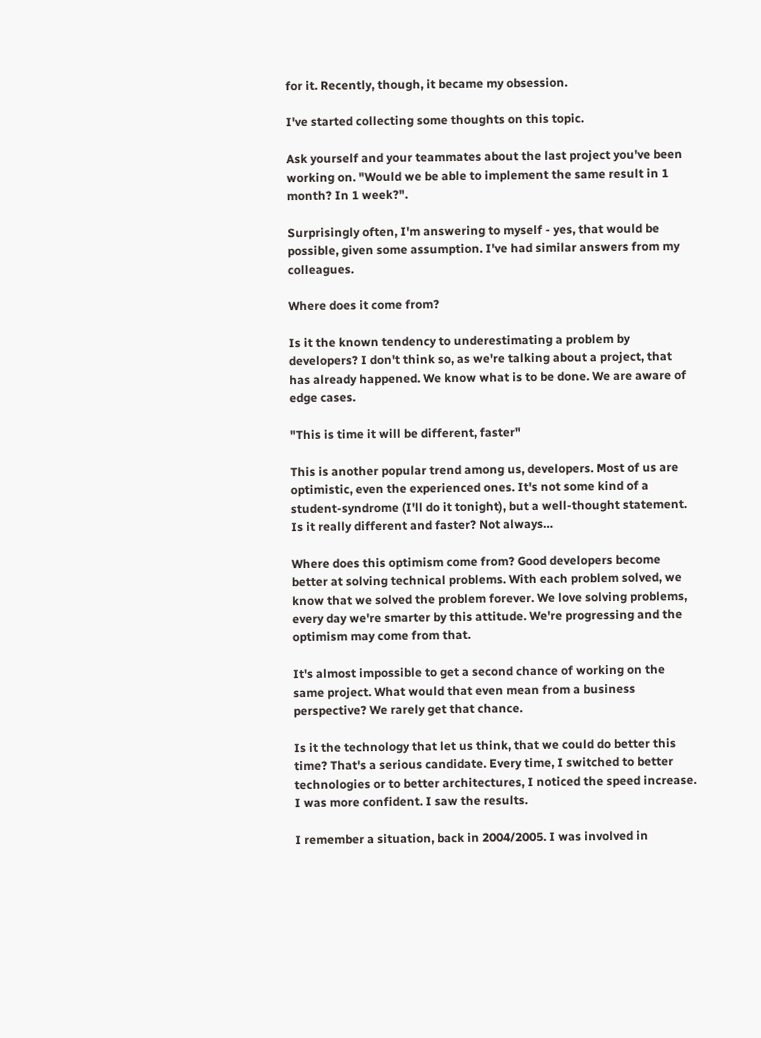for it. Recently, though, it became my obsession.

I've started collecting some thoughts on this topic.

Ask yourself and your teammates about the last project you've been working on. "Would we be able to implement the same result in 1 month? In 1 week?".

Surprisingly often, I'm answering to myself - yes, that would be possible, given some assumption. I've had similar answers from my colleagues.

Where does it come from?

Is it the known tendency to underestimating a problem by developers? I don't think so, as we're talking about a project, that has already happened. We know what is to be done. We are aware of edge cases.

"This is time it will be different, faster"

This is another popular trend among us, developers. Most of us are optimistic, even the experienced ones. It's not some kind of a student-syndrome (I'll do it tonight), but a well-thought statement. Is it really different and faster? Not always…

Where does this optimism come from? Good developers become better at solving technical problems. With each problem solved, we know that we solved the problem forever. We love solving problems, every day we're smarter by this attitude. We're progressing and the optimism may come from that.

It's almost impossible to get a second chance of working on the same project. What would that even mean from a business perspective? We rarely get that chance.

Is it the technology that let us think, that we could do better this time? That's a serious candidate. Every time, I switched to better technologies or to better architectures, I noticed the speed increase. I was more confident. I saw the results.

I remember a situation, back in 2004/2005. I was involved in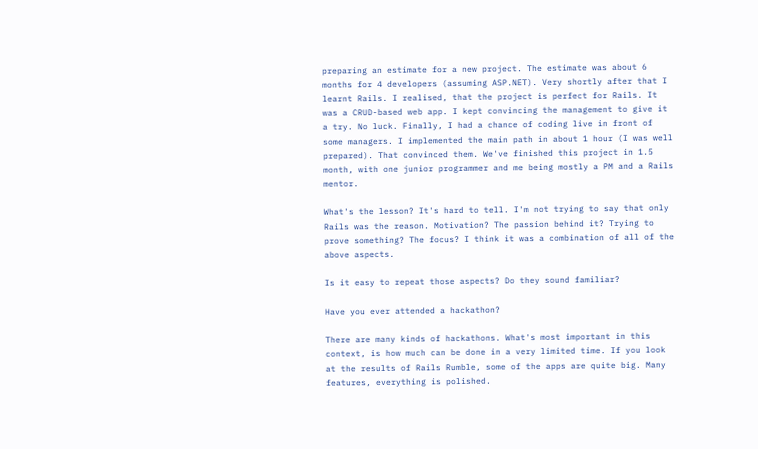preparing an estimate for a new project. The estimate was about 6 months for 4 developers (assuming ASP.NET). Very shortly after that I learnt Rails. I realised, that the project is perfect for Rails. It was a CRUD-based web app. I kept convincing the management to give it a try. No luck. Finally, I had a chance of coding live in front of some managers. I implemented the main path in about 1 hour (I was well prepared). That convinced them. We've finished this project in 1.5 month, with one junior programmer and me being mostly a PM and a Rails mentor.

What's the lesson? It's hard to tell. I'm not trying to say that only Rails was the reason. Motivation? The passion behind it? Trying to prove something? The focus? I think it was a combination of all of the above aspects.

Is it easy to repeat those aspects? Do they sound familiar?

Have you ever attended a hackathon?

There are many kinds of hackathons. What's most important in this context, is how much can be done in a very limited time. If you look at the results of Rails Rumble, some of the apps are quite big. Many features, everything is polished.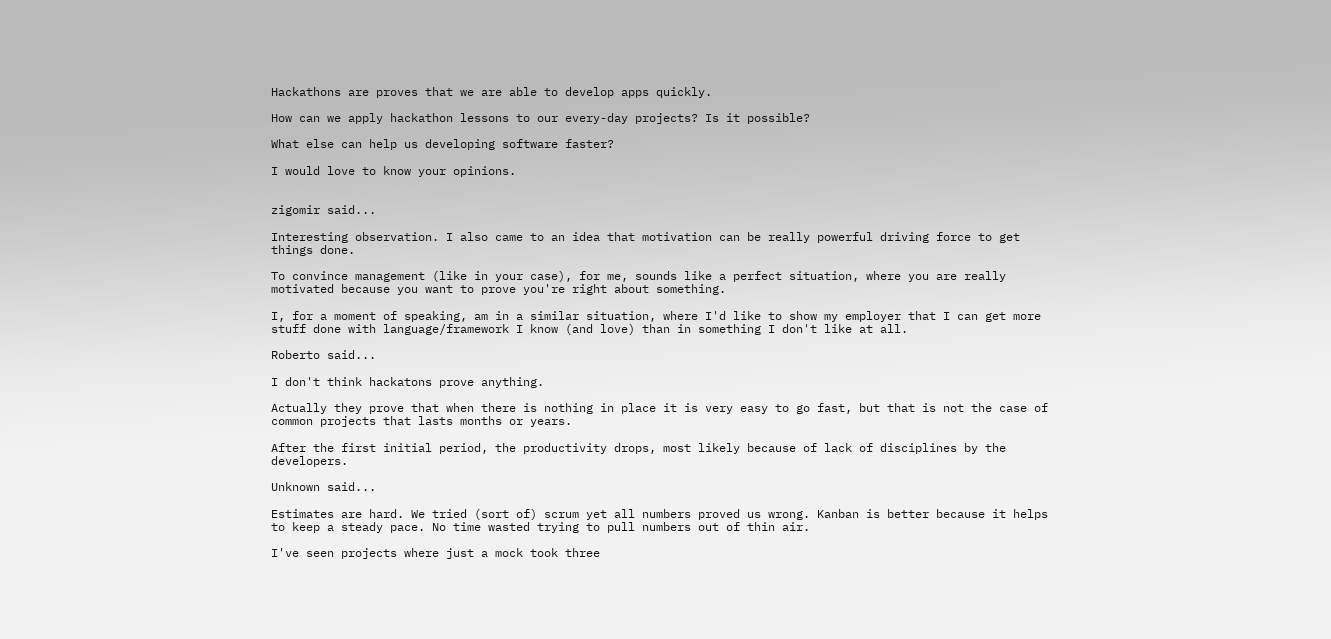Hackathons are proves that we are able to develop apps quickly.

How can we apply hackathon lessons to our every-day projects? Is it possible?

What else can help us developing software faster?

I would love to know your opinions.


zigomir said...

Interesting observation. I also came to an idea that motivation can be really powerful driving force to get things done.

To convince management (like in your case), for me, sounds like a perfect situation, where you are really motivated because you want to prove you're right about something.

I, for a moment of speaking, am in a similar situation, where I'd like to show my employer that I can get more stuff done with language/framework I know (and love) than in something I don't like at all.

Roberto said...

I don't think hackatons prove anything.

Actually they prove that when there is nothing in place it is very easy to go fast, but that is not the case of common projects that lasts months or years.

After the first initial period, the productivity drops, most likely because of lack of disciplines by the developers.

Unknown said...

Estimates are hard. We tried (sort of) scrum yet all numbers proved us wrong. Kanban is better because it helps to keep a steady pace. No time wasted trying to pull numbers out of thin air.

I've seen projects where just a mock took three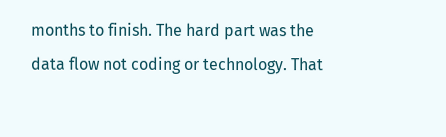months to finish. The hard part was the data flow not coding or technology. That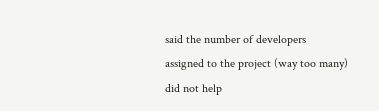said the number of developers
assigned to the project (way too many) did not help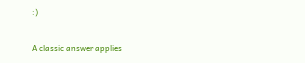:)

A classic answer applies